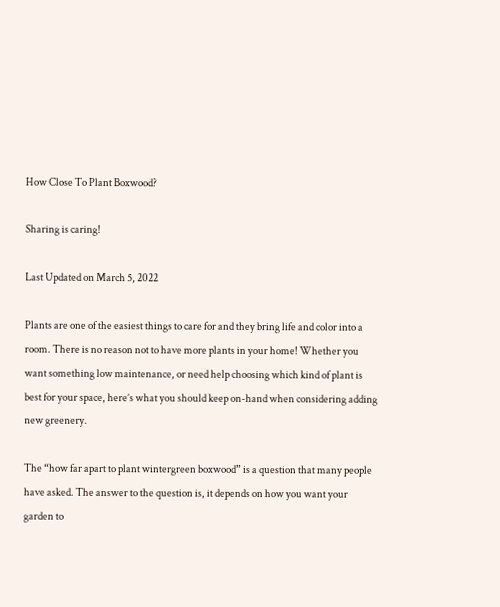How Close To Plant Boxwood?

Sharing is caring!

Last Updated on March 5, 2022

Plants are one of the easiest things to care for and they bring life and color into a room. There is no reason not to have more plants in your home! Whether you want something low maintenance, or need help choosing which kind of plant is best for your space, here’s what you should keep on-hand when considering adding new greenery.

The “how far apart to plant wintergreen boxwood” is a question that many people have asked. The answer to the question is, it depends on how you want your garden to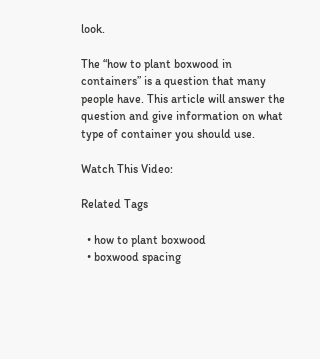look.

The “how to plant boxwood in containers” is a question that many people have. This article will answer the question and give information on what type of container you should use.

Watch This Video:

Related Tags

  • how to plant boxwood
  • boxwood spacing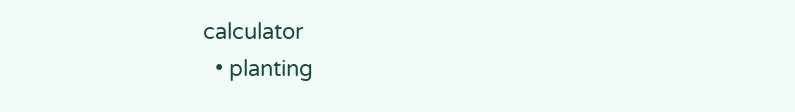calculator
  • planting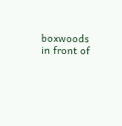boxwoods in front of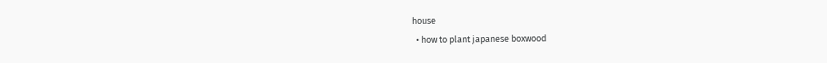house
  • how to plant japanese boxwood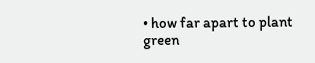• how far apart to plant green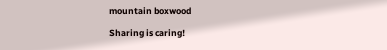mountain boxwood

Sharing is caring!